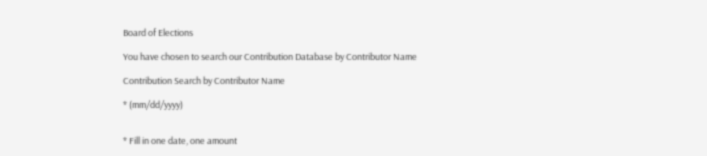Board of Elections

You have chosen to search our Contribution Database by Contributor Name

Contribution Search by Contributor Name

* (mm/dd/yyyy)


* Fill in one date, one amount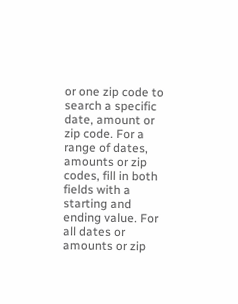or one zip code to search a specific date, amount or zip code. For a range of dates, amounts or zip codes, fill in both fields with a starting and ending value. For all dates or amounts or zip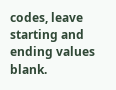codes, leave starting and ending values blank.